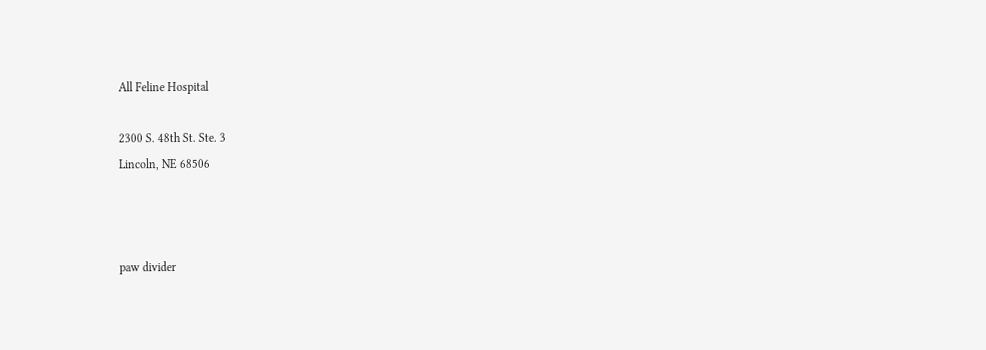All Feline Hospital

2300 S. 48th St. Ste. 3
Lincoln, NE 68506



paw divider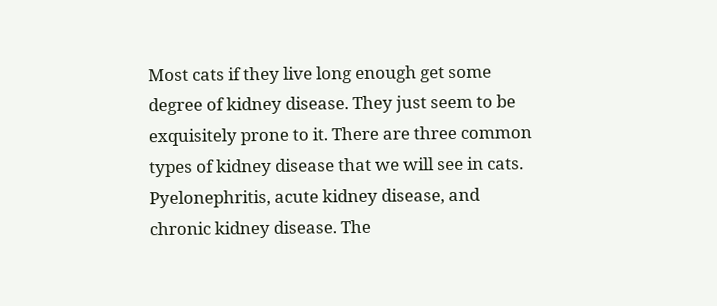Most cats if they live long enough get some degree of kidney disease. They just seem to be exquisitely prone to it. There are three common types of kidney disease that we will see in cats. Pyelonephritis, acute kidney disease, and chronic kidney disease. The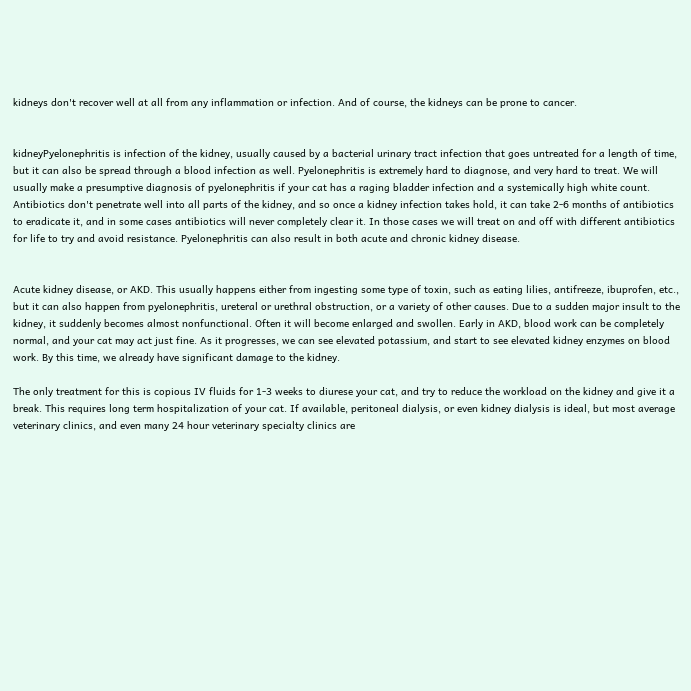kidneys don't recover well at all from any inflammation or infection. And of course, the kidneys can be prone to cancer.


kidneyPyelonephritis is infection of the kidney, usually caused by a bacterial urinary tract infection that goes untreated for a length of time, but it can also be spread through a blood infection as well. Pyelonephritis is extremely hard to diagnose, and very hard to treat. We will usually make a presumptive diagnosis of pyelonephritis if your cat has a raging bladder infection and a systemically high white count. Antibiotics don't penetrate well into all parts of the kidney, and so once a kidney infection takes hold, it can take 2-6 months of antibiotics to eradicate it, and in some cases antibiotics will never completely clear it. In those cases we will treat on and off with different antibiotics for life to try and avoid resistance. Pyelonephritis can also result in both acute and chronic kidney disease.


Acute kidney disease, or AKD. This usually happens either from ingesting some type of toxin, such as eating lilies, antifreeze, ibuprofen, etc., but it can also happen from pyelonephritis, ureteral or urethral obstruction, or a variety of other causes. Due to a sudden major insult to the kidney, it suddenly becomes almost nonfunctional. Often it will become enlarged and swollen. Early in AKD, blood work can be completely normal, and your cat may act just fine. As it progresses, we can see elevated potassium, and start to see elevated kidney enzymes on blood work. By this time, we already have significant damage to the kidney.

The only treatment for this is copious IV fluids for 1-3 weeks to diurese your cat, and try to reduce the workload on the kidney and give it a break. This requires long term hospitalization of your cat. If available, peritoneal dialysis, or even kidney dialysis is ideal, but most average veterinary clinics, and even many 24 hour veterinary specialty clinics are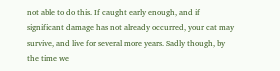not able to do this. If caught early enough, and if significant damage has not already occurred, your cat may survive, and live for several more years. Sadly though, by the time we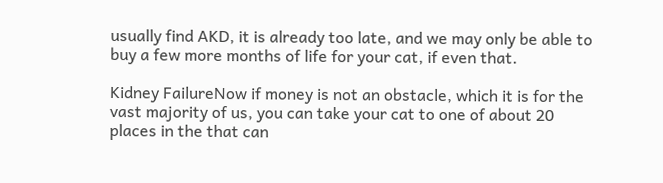usually find AKD, it is already too late, and we may only be able to buy a few more months of life for your cat, if even that.

Kidney FailureNow if money is not an obstacle, which it is for the vast majority of us, you can take your cat to one of about 20 places in the that can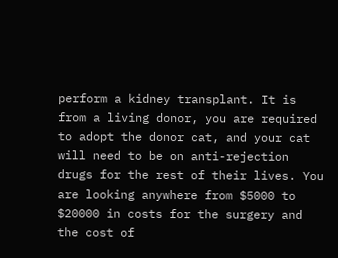perform a kidney transplant. It is from a living donor, you are required to adopt the donor cat, and your cat will need to be on anti-rejection drugs for the rest of their lives. You are looking anywhere from $5000 to $20000 in costs for the surgery and the cost of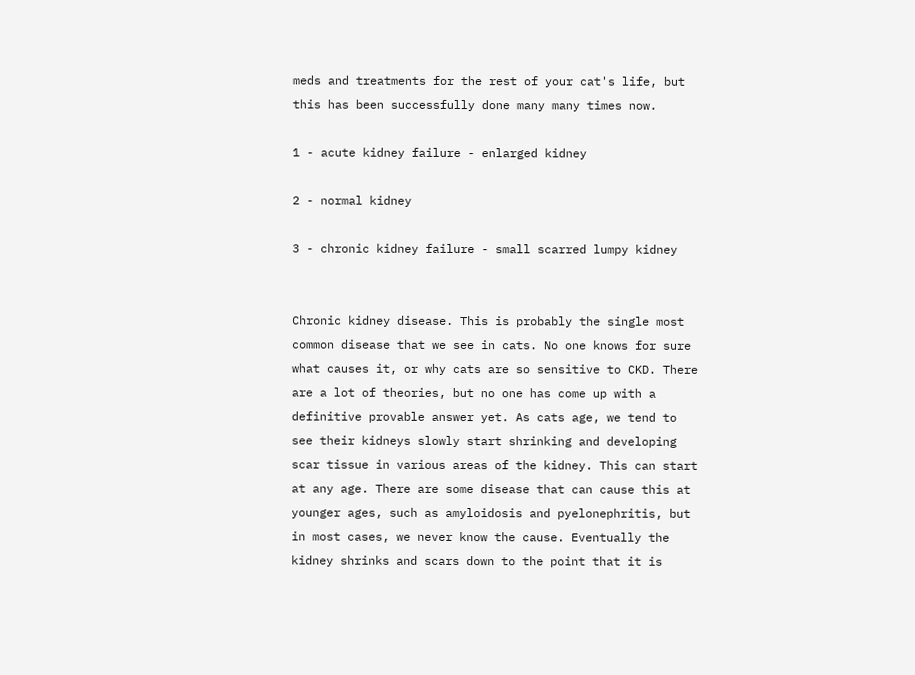meds and treatments for the rest of your cat's life, but this has been successfully done many many times now.

1 - acute kidney failure - enlarged kidney

2 - normal kidney

3 - chronic kidney failure - small scarred lumpy kidney


Chronic kidney disease. This is probably the single most common disease that we see in cats. No one knows for sure what causes it, or why cats are so sensitive to CKD. There are a lot of theories, but no one has come up with a definitive provable answer yet. As cats age, we tend to see their kidneys slowly start shrinking and developing scar tissue in various areas of the kidney. This can start at any age. There are some disease that can cause this at younger ages, such as amyloidosis and pyelonephritis, but in most cases, we never know the cause. Eventually the kidney shrinks and scars down to the point that it is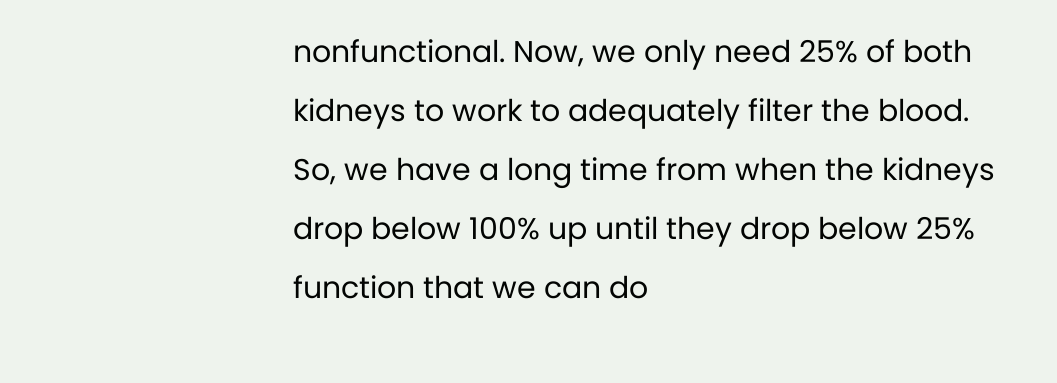nonfunctional. Now, we only need 25% of both kidneys to work to adequately filter the blood. So, we have a long time from when the kidneys drop below 100% up until they drop below 25% function that we can do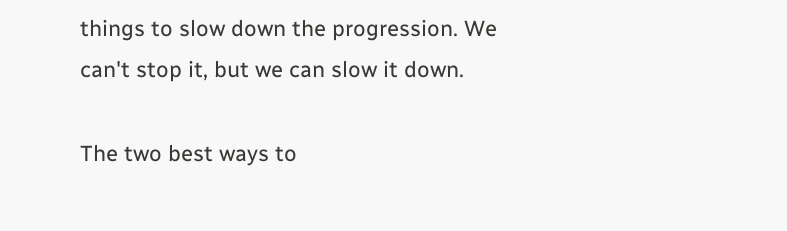things to slow down the progression. We can't stop it, but we can slow it down.

The two best ways to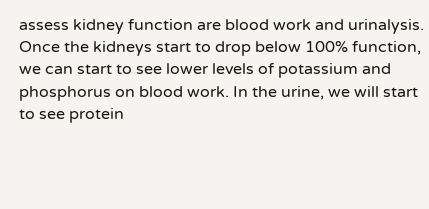assess kidney function are blood work and urinalysis. Once the kidneys start to drop below 100% function, we can start to see lower levels of potassium and phosphorus on blood work. In the urine, we will start to see protein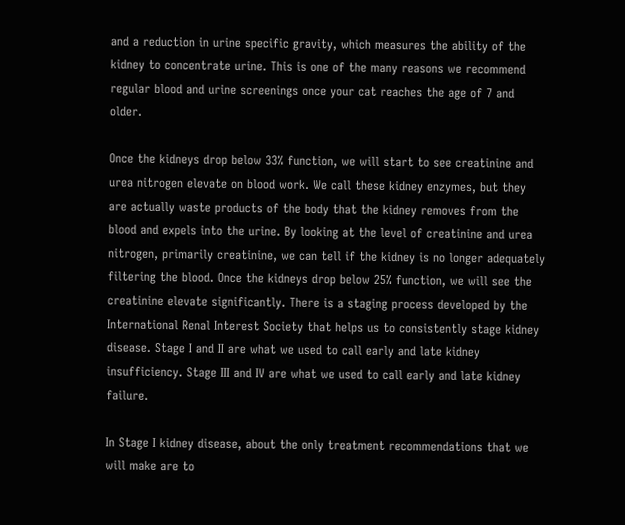and a reduction in urine specific gravity, which measures the ability of the kidney to concentrate urine. This is one of the many reasons we recommend regular blood and urine screenings once your cat reaches the age of 7 and older.

Once the kidneys drop below 33% function, we will start to see creatinine and urea nitrogen elevate on blood work. We call these kidney enzymes, but they are actually waste products of the body that the kidney removes from the blood and expels into the urine. By looking at the level of creatinine and urea nitrogen, primarily creatinine, we can tell if the kidney is no longer adequately filtering the blood. Once the kidneys drop below 25% function, we will see the creatinine elevate significantly. There is a staging process developed by the International Renal Interest Society that helps us to consistently stage kidney disease. Stage I and II are what we used to call early and late kidney insufficiency. Stage III and IV are what we used to call early and late kidney failure.

In Stage I kidney disease, about the only treatment recommendations that we will make are to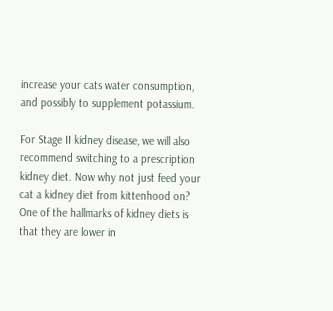increase your cats water consumption, and possibly to supplement potassium.

For Stage II kidney disease, we will also recommend switching to a prescription kidney diet. Now why not just feed your cat a kidney diet from kittenhood on? One of the hallmarks of kidney diets is that they are lower in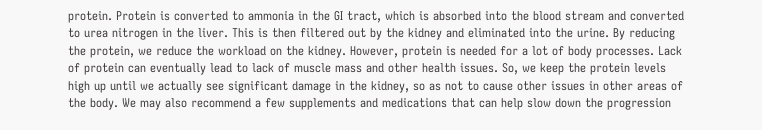protein. Protein is converted to ammonia in the GI tract, which is absorbed into the blood stream and converted to urea nitrogen in the liver. This is then filtered out by the kidney and eliminated into the urine. By reducing the protein, we reduce the workload on the kidney. However, protein is needed for a lot of body processes. Lack of protein can eventually lead to lack of muscle mass and other health issues. So, we keep the protein levels high up until we actually see significant damage in the kidney, so as not to cause other issues in other areas of the body. We may also recommend a few supplements and medications that can help slow down the progression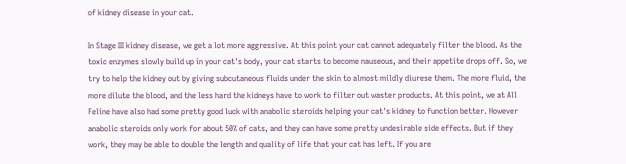of kidney disease in your cat.

In Stage III kidney disease, we get a lot more aggressive. At this point your cat cannot adequately filter the blood. As the toxic enzymes slowly build up in your cat's body, your cat starts to become nauseous, and their appetite drops off. So, we try to help the kidney out by giving subcutaneous fluids under the skin to almost mildly diurese them. The more fluid, the more dilute the blood, and the less hard the kidneys have to work to filter out waster products. At this point, we at All Feline have also had some pretty good luck with anabolic steroids helping your cat's kidney to function better. However anabolic steroids only work for about 50% of cats, and they can have some pretty undesirable side effects. But if they work, they may be able to double the length and quality of life that your cat has left. If you are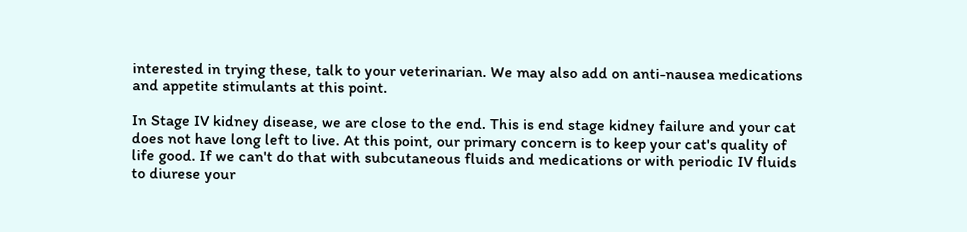interested in trying these, talk to your veterinarian. We may also add on anti-nausea medications and appetite stimulants at this point.

In Stage IV kidney disease, we are close to the end. This is end stage kidney failure and your cat does not have long left to live. At this point, our primary concern is to keep your cat's quality of life good. If we can't do that with subcutaneous fluids and medications or with periodic IV fluids to diurese your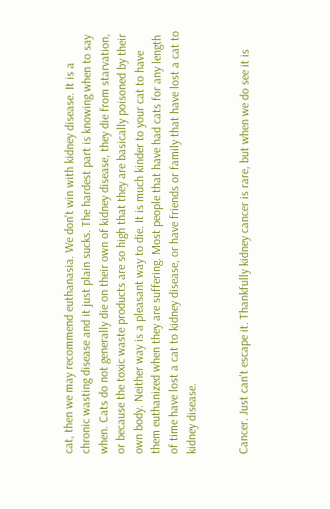cat, then we may recommend euthanasia. We don't win with kidney disease. It is a chronic wasting disease and it just plain sucks. The hardest part is knowing when to say when. Cats do not generally die on their own of kidney disease, they die from starvation, or because the toxic waste products are so high that they are basically poisoned by their own body. Neither way is a pleasant way to die. It is much kinder to your cat to have them euthanized when they are suffering. Most people that have had cats for any length of time have lost a cat to kidney disease, or have friends or family that have lost a cat to kidney disease.


Cancer. Just can't escape it. Thankfully kidney cancer is rare, but when we do see it is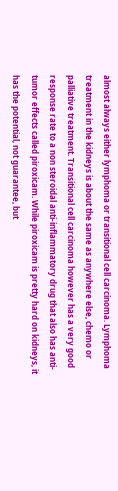almost always either lymphoma or transitional cell carcinoma. Lymphoma treatment in the kidneys is about the same as anywhere else, chemo or palliative treatment. Transitional cell carcinoma however has a very good response rate to a non steroidal anti-inflammatory drug that also has anti-tumor effects called piroxicam. While piroxicam is pretty hard on kidneys, it has the potential, not guarantee, but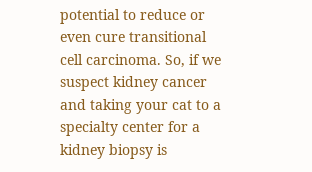potential to reduce or even cure transitional cell carcinoma. So, if we suspect kidney cancer and taking your cat to a specialty center for a kidney biopsy is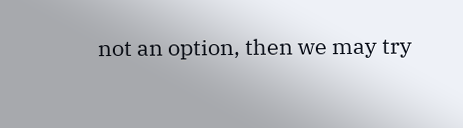not an option, then we may try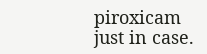piroxicam just in case.